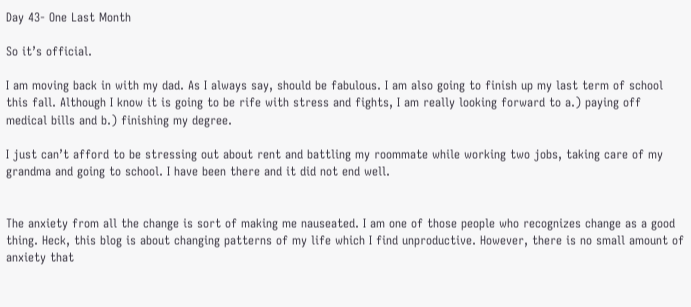Day 43- One Last Month

So it’s official.

I am moving back in with my dad. As I always say, should be fabulous. I am also going to finish up my last term of school this fall. Although I know it is going to be rife with stress and fights, I am really looking forward to a.) paying off medical bills and b.) finishing my degree.

I just can’t afford to be stressing out about rent and battling my roommate while working two jobs, taking care of my grandma and going to school. I have been there and it did not end well.


The anxiety from all the change is sort of making me nauseated. I am one of those people who recognizes change as a good thing. Heck, this blog is about changing patterns of my life which I find unproductive. However, there is no small amount of anxiety that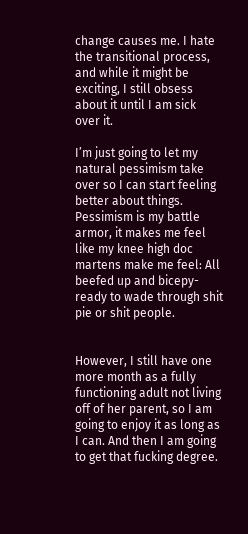change causes me. I hate the transitional process, and while it might be exciting, I still obsess about it until I am sick over it.

I’m just going to let my natural pessimism take over so I can start feeling better about things. Pessimism is my battle armor, it makes me feel like my knee high doc martens make me feel: All beefed up and bicepy- ready to wade through shit pie or shit people.


However, I still have one more month as a fully functioning adult not living off of her parent, so I am going to enjoy it as long as I can. And then I am going to get that fucking degree.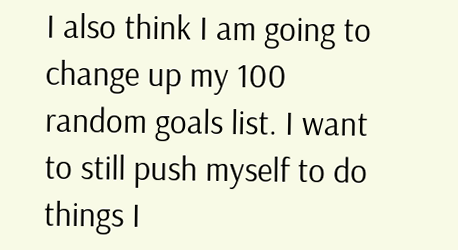I also think I am going to change up my 100 random goals list. I want to still push myself to do things I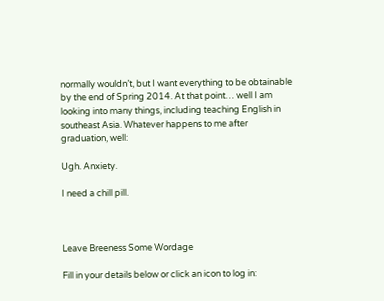normally wouldn’t, but I want everything to be obtainable by the end of Spring 2014. At that point… well I am looking into many things, including teaching English in southeast Asia. Whatever happens to me after graduation, well:

Ugh. Anxiety.

I need a chill pill.



Leave Breeness Some Wordage

Fill in your details below or click an icon to log in: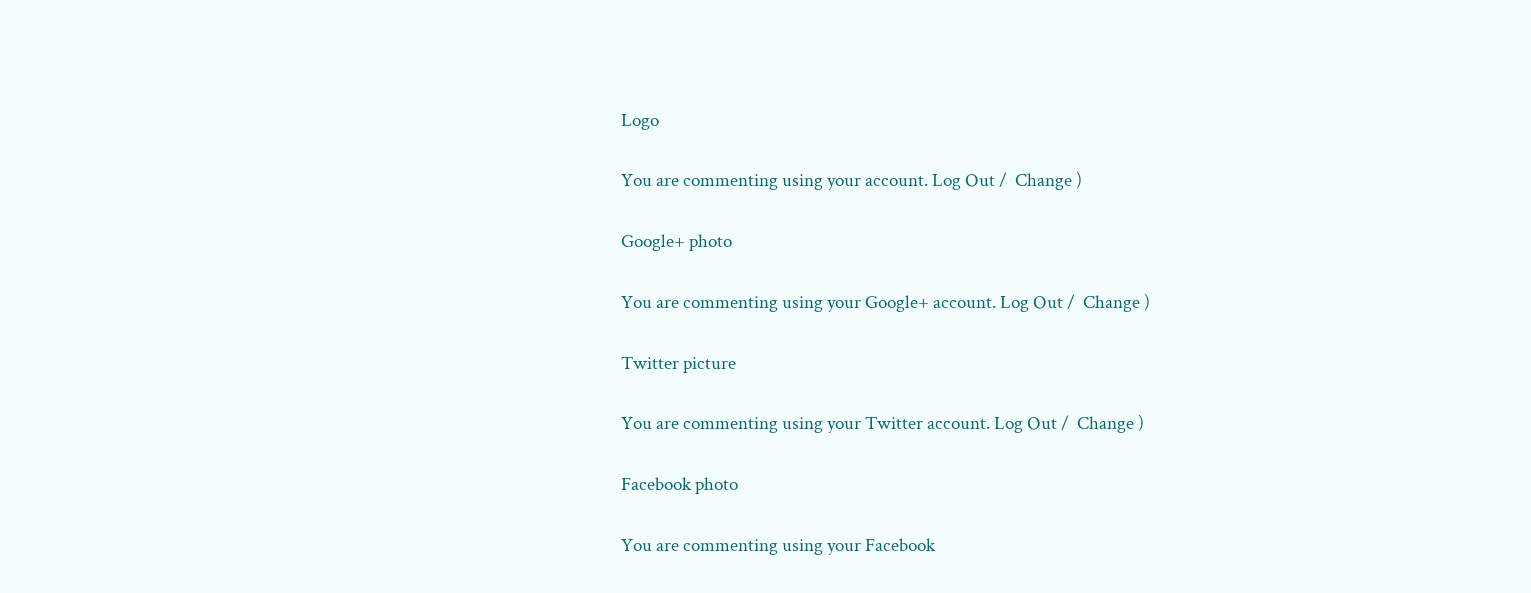Logo

You are commenting using your account. Log Out /  Change )

Google+ photo

You are commenting using your Google+ account. Log Out /  Change )

Twitter picture

You are commenting using your Twitter account. Log Out /  Change )

Facebook photo

You are commenting using your Facebook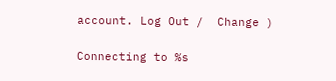account. Log Out /  Change )


Connecting to %s